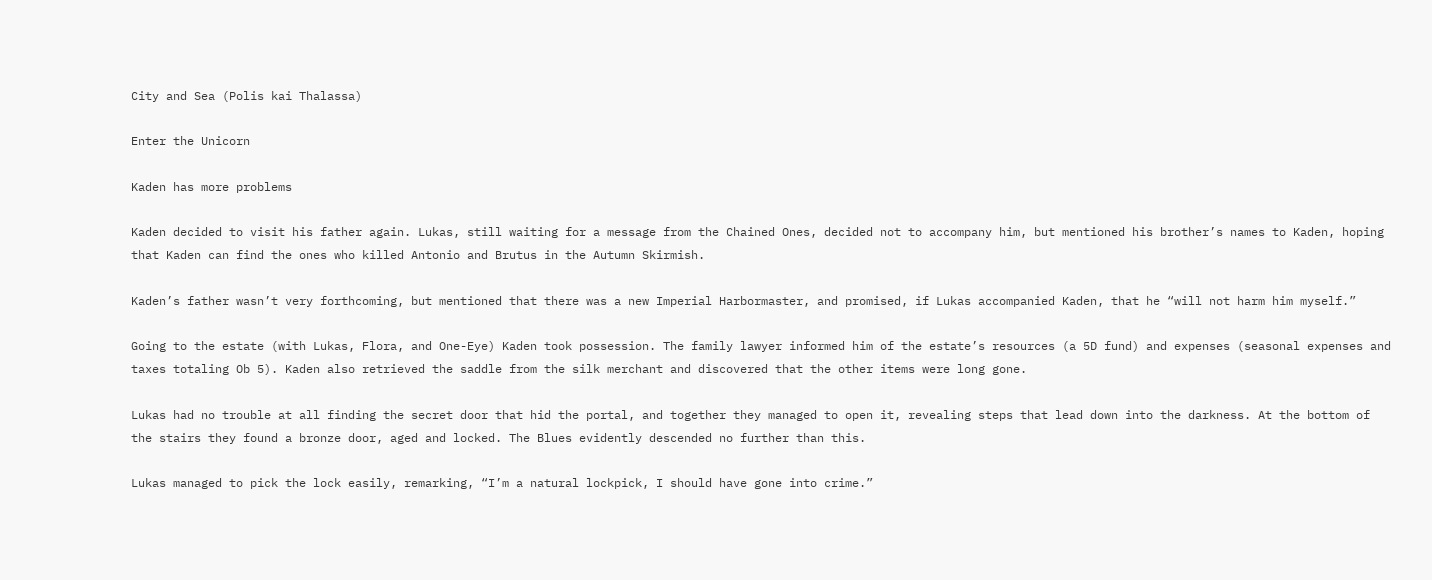City and Sea (Polis kai Thalassa)

Enter the Unicorn

Kaden has more problems

Kaden decided to visit his father again. Lukas, still waiting for a message from the Chained Ones, decided not to accompany him, but mentioned his brother’s names to Kaden, hoping that Kaden can find the ones who killed Antonio and Brutus in the Autumn Skirmish.

Kaden’s father wasn’t very forthcoming, but mentioned that there was a new Imperial Harbormaster, and promised, if Lukas accompanied Kaden, that he “will not harm him myself.”

Going to the estate (with Lukas, Flora, and One-Eye) Kaden took possession. The family lawyer informed him of the estate’s resources (a 5D fund) and expenses (seasonal expenses and taxes totaling Ob 5). Kaden also retrieved the saddle from the silk merchant and discovered that the other items were long gone.

Lukas had no trouble at all finding the secret door that hid the portal, and together they managed to open it, revealing steps that lead down into the darkness. At the bottom of the stairs they found a bronze door, aged and locked. The Blues evidently descended no further than this.

Lukas managed to pick the lock easily, remarking, “I’m a natural lockpick, I should have gone into crime.”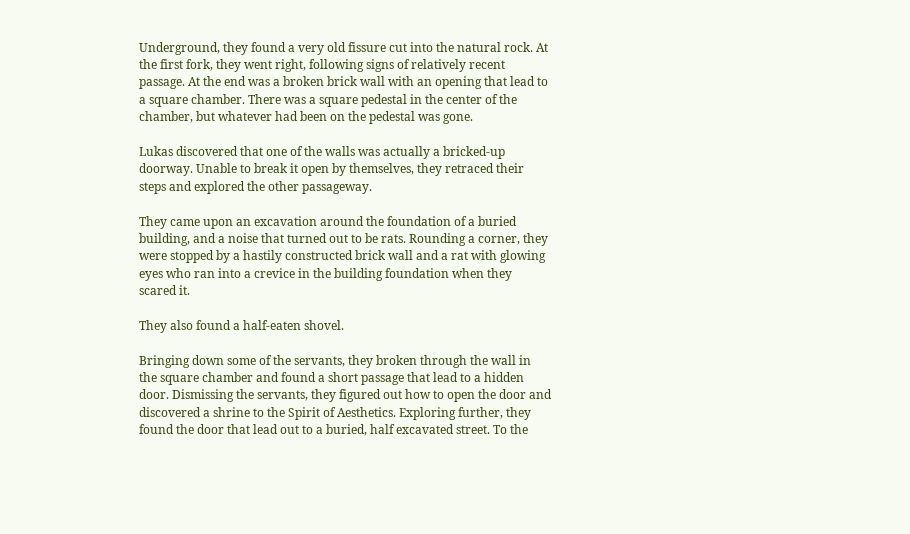Underground, they found a very old fissure cut into the natural rock. At the first fork, they went right, following signs of relatively recent passage. At the end was a broken brick wall with an opening that lead to a square chamber. There was a square pedestal in the center of the chamber, but whatever had been on the pedestal was gone.

Lukas discovered that one of the walls was actually a bricked-up doorway. Unable to break it open by themselves, they retraced their steps and explored the other passageway.

They came upon an excavation around the foundation of a buried building, and a noise that turned out to be rats. Rounding a corner, they were stopped by a hastily constructed brick wall and a rat with glowing eyes who ran into a crevice in the building foundation when they scared it.

They also found a half-eaten shovel.

Bringing down some of the servants, they broken through the wall in the square chamber and found a short passage that lead to a hidden door. Dismissing the servants, they figured out how to open the door and discovered a shrine to the Spirit of Aesthetics. Exploring further, they found the door that lead out to a buried, half excavated street. To the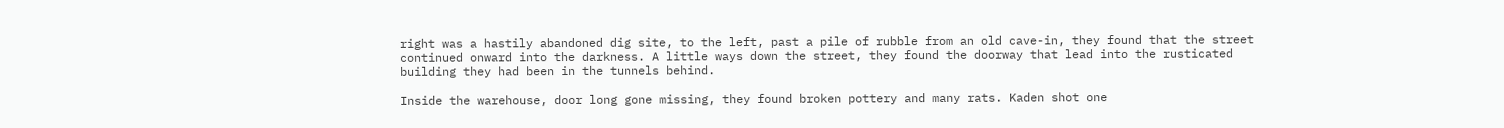right was a hastily abandoned dig site, to the left, past a pile of rubble from an old cave-in, they found that the street continued onward into the darkness. A little ways down the street, they found the doorway that lead into the rusticated building they had been in the tunnels behind.

Inside the warehouse, door long gone missing, they found broken pottery and many rats. Kaden shot one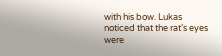with his bow. Lukas noticed that the rat’s eyes were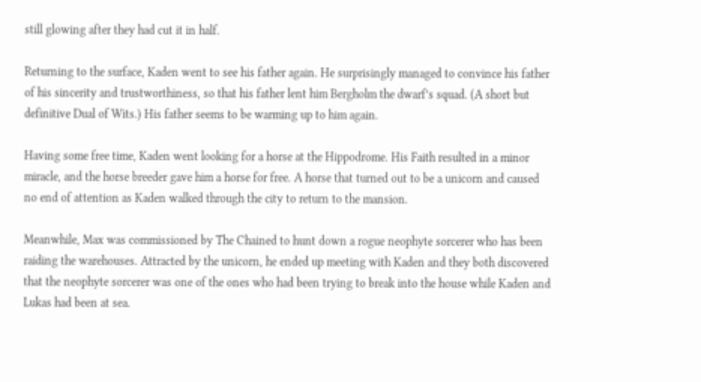still glowing after they had cut it in half.

Returning to the surface, Kaden went to see his father again. He surprisingly managed to convince his father of his sincerity and trustworthiness, so that his father lent him Bergholm the dwarf’s squad. (A short but definitive Dual of Wits.) His father seems to be warming up to him again.

Having some free time, Kaden went looking for a horse at the Hippodrome. His Faith resulted in a minor miracle, and the horse breeder gave him a horse for free. A horse that turned out to be a unicorn and caused no end of attention as Kaden walked through the city to return to the mansion.

Meanwhile, Max was commissioned by The Chained to hunt down a rogue neophyte sorcerer who has been raiding the warehouses. Attracted by the unicorn, he ended up meeting with Kaden and they both discovered that the neophyte sorcerer was one of the ones who had been trying to break into the house while Kaden and Lukas had been at sea.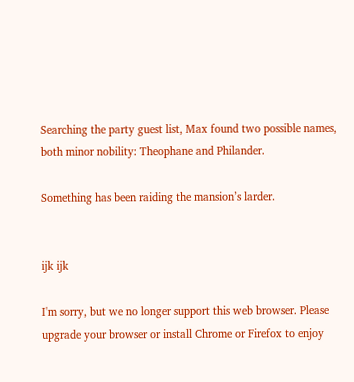Searching the party guest list, Max found two possible names, both minor nobility: Theophane and Philander.

Something has been raiding the mansion’s larder.


ijk ijk

I'm sorry, but we no longer support this web browser. Please upgrade your browser or install Chrome or Firefox to enjoy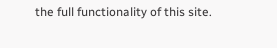the full functionality of this site.